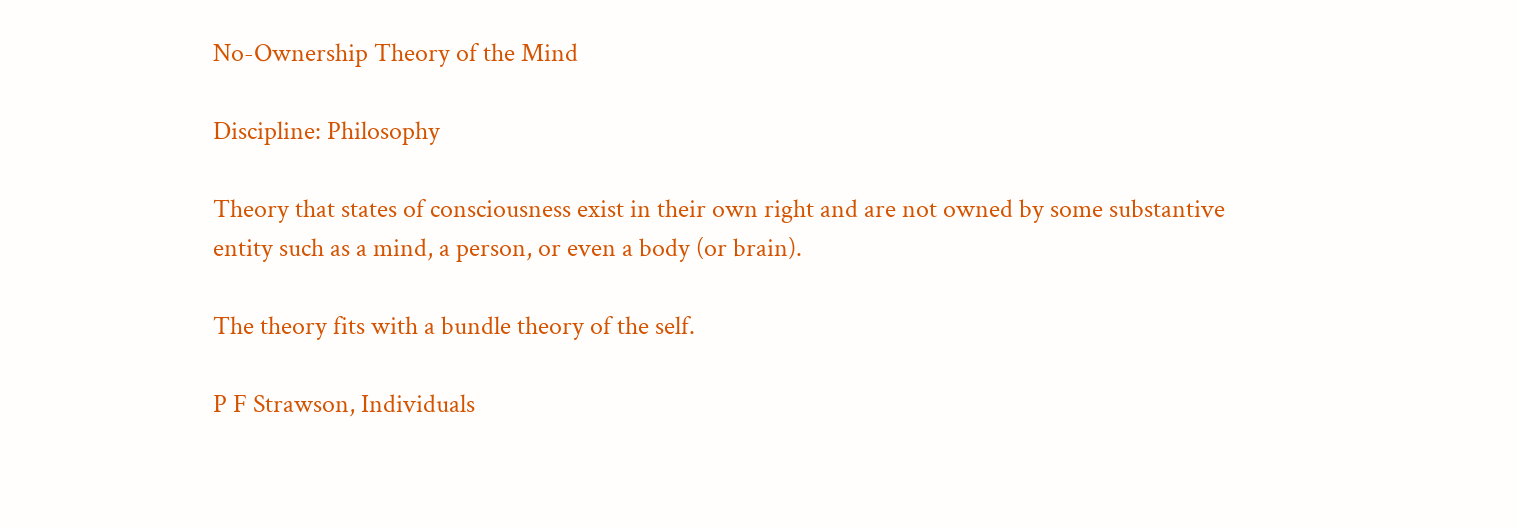No-Ownership Theory of the Mind

Discipline: Philosophy

Theory that states of consciousness exist in their own right and are not owned by some substantive entity such as a mind, a person, or even a body (or brain).

The theory fits with a bundle theory of the self.

P F Strawson, Individuals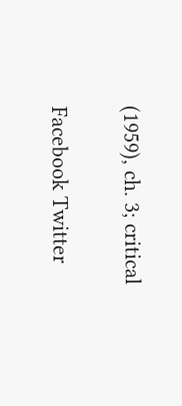(1959), ch. 3; critical


Facebook Twitter